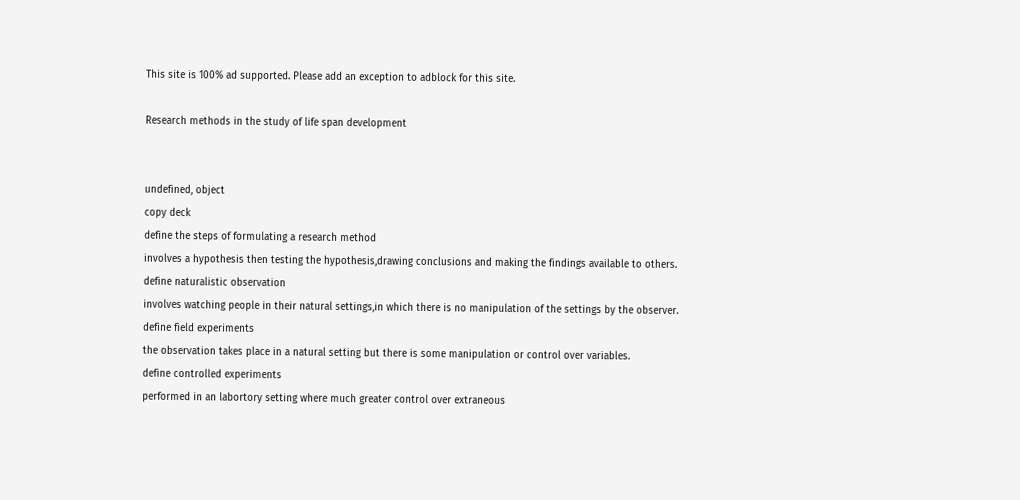This site is 100% ad supported. Please add an exception to adblock for this site.

Research methods in the study of life span development


undefined, object
copy deck
define the steps of formulating a research method
involves a hypothesis then testing the hypothesis,drawing conclusions and making the findings available to others.
define naturalistic observation
involves watching people in their natural settings,in which there is no manipulation of the settings by the observer.
define field experiments
the observation takes place in a natural setting but there is some manipulation or control over variables.
define controlled experiments
performed in an labortory setting where much greater control over extraneous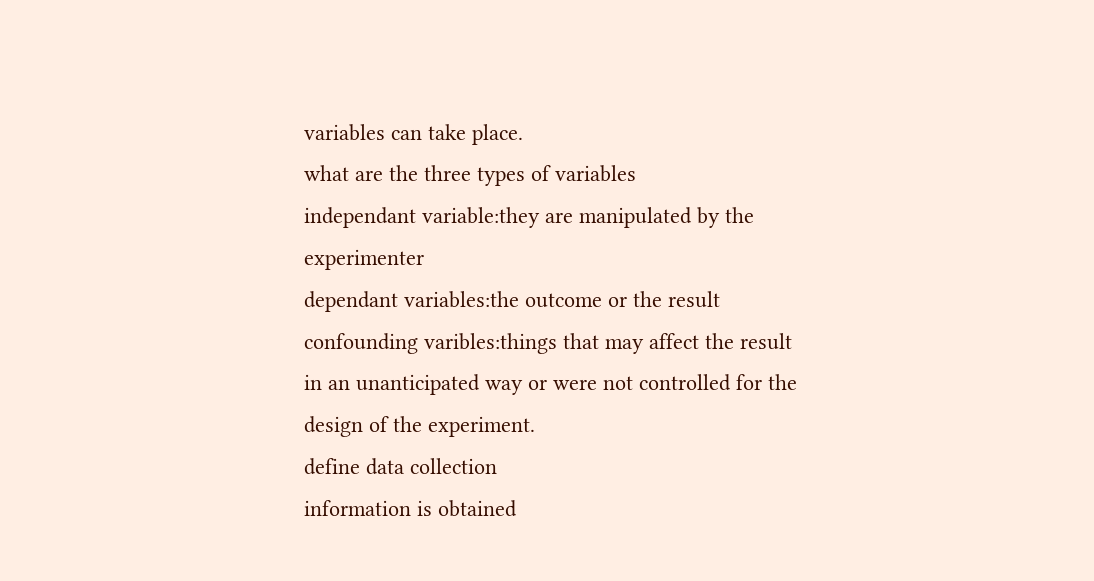variables can take place.
what are the three types of variables
independant variable:they are manipulated by the experimenter
dependant variables:the outcome or the result
confounding varibles:things that may affect the result in an unanticipated way or were not controlled for the design of the experiment.
define data collection
information is obtained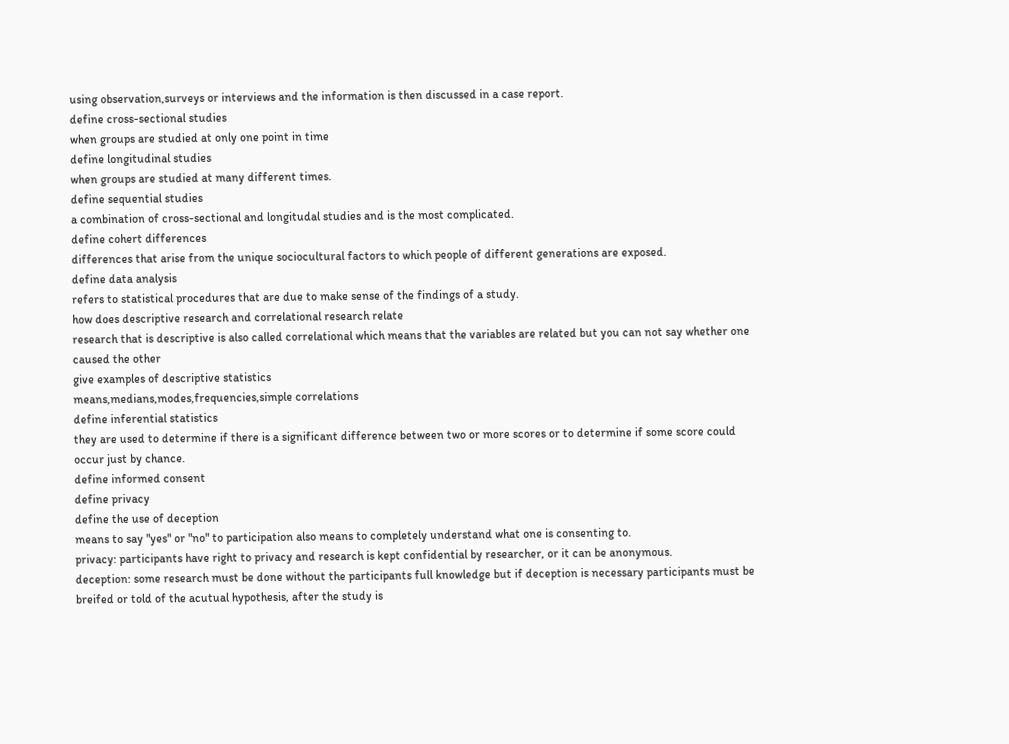using observation,surveys or interviews and the information is then discussed in a case report.
define cross-sectional studies
when groups are studied at only one point in time
define longitudinal studies
when groups are studied at many different times.
define sequential studies
a combination of cross-sectional and longitudal studies and is the most complicated.
define cohert differences
differences that arise from the unique sociocultural factors to which people of different generations are exposed.
define data analysis
refers to statistical procedures that are due to make sense of the findings of a study.
how does descriptive research and correlational research relate
research that is descriptive is also called correlational which means that the variables are related but you can not say whether one caused the other
give examples of descriptive statistics
means,medians,modes,frequencies,simple correlations
define inferential statistics
they are used to determine if there is a significant difference between two or more scores or to determine if some score could occur just by chance.
define informed consent
define privacy
define the use of deception
means to say "yes" or "no" to participation also means to completely understand what one is consenting to.
privacy: participants have right to privacy and research is kept confidential by researcher, or it can be anonymous.
deception: some research must be done without the participants full knowledge but if deception is necessary participants must be breifed or told of the acutual hypothesis, after the study is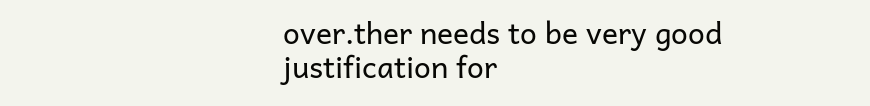over.ther needs to be very good justification for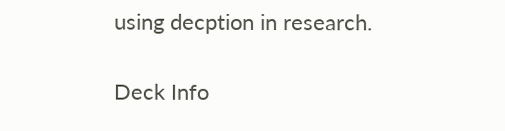using decption in research.

Deck Info